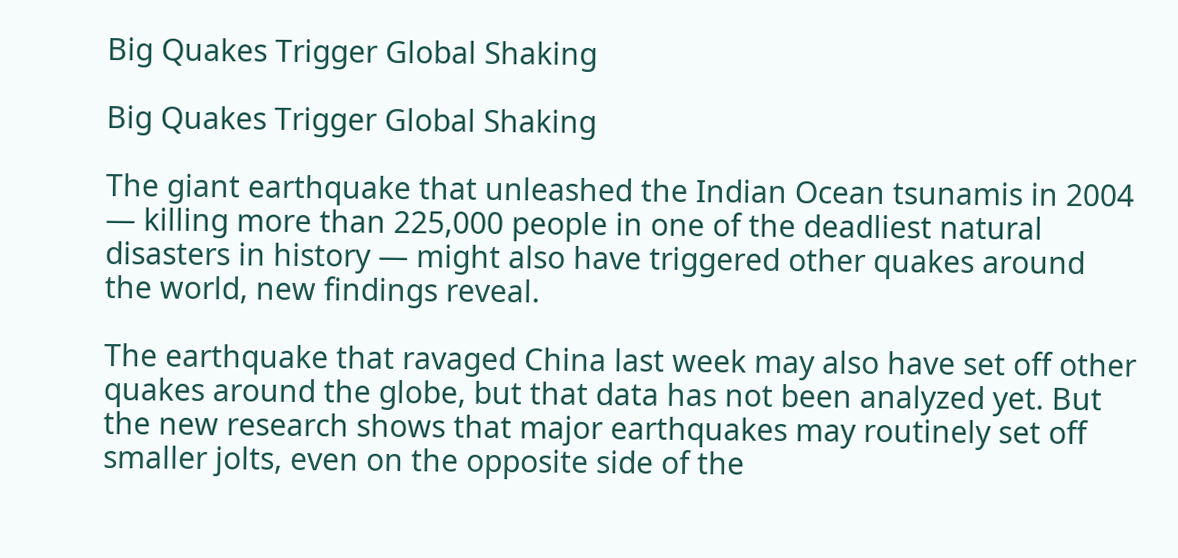Big Quakes Trigger Global Shaking

Big Quakes Trigger Global Shaking

The giant earthquake that unleashed the Indian Ocean tsunamis in 2004 — killing more than 225,000 people in one of the deadliest natural disasters in history — might also have triggered other quakes around the world, new findings reveal.

The earthquake that ravaged China last week may also have set off other quakes around the globe, but that data has not been analyzed yet. But the new research shows that major earthquakes may routinely set off smaller jolts, even on the opposite side of the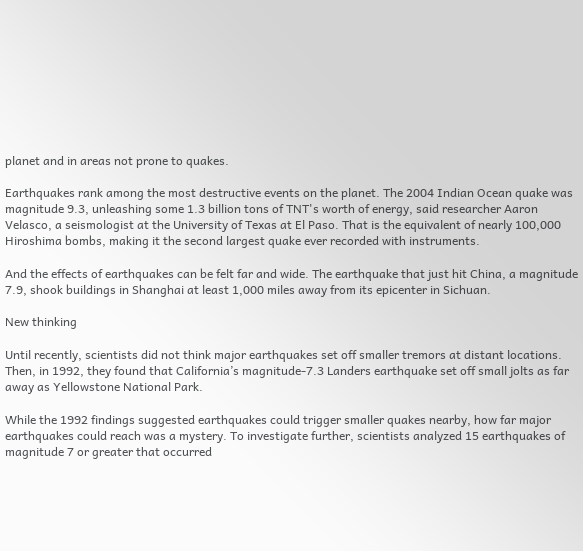planet and in areas not prone to quakes.

Earthquakes rank among the most destructive events on the planet. The 2004 Indian Ocean quake was magnitude 9.3, unleashing some 1.3 billion tons of TNT's worth of energy, said researcher Aaron Velasco, a seismologist at the University of Texas at El Paso. That is the equivalent of nearly 100,000 Hiroshima bombs, making it the second largest quake ever recorded with instruments.

And the effects of earthquakes can be felt far and wide. The earthquake that just hit China, a magnitude 7.9, shook buildings in Shanghai at least 1,000 miles away from its epicenter in Sichuan.

New thinking

Until recently, scientists did not think major earthquakes set off smaller tremors at distant locations. Then, in 1992, they found that California’s magnitude-7.3 Landers earthquake set off small jolts as far away as Yellowstone National Park.

While the 1992 findings suggested earthquakes could trigger smaller quakes nearby, how far major earthquakes could reach was a mystery. To investigate further, scientists analyzed 15 earthquakes of magnitude 7 or greater that occurred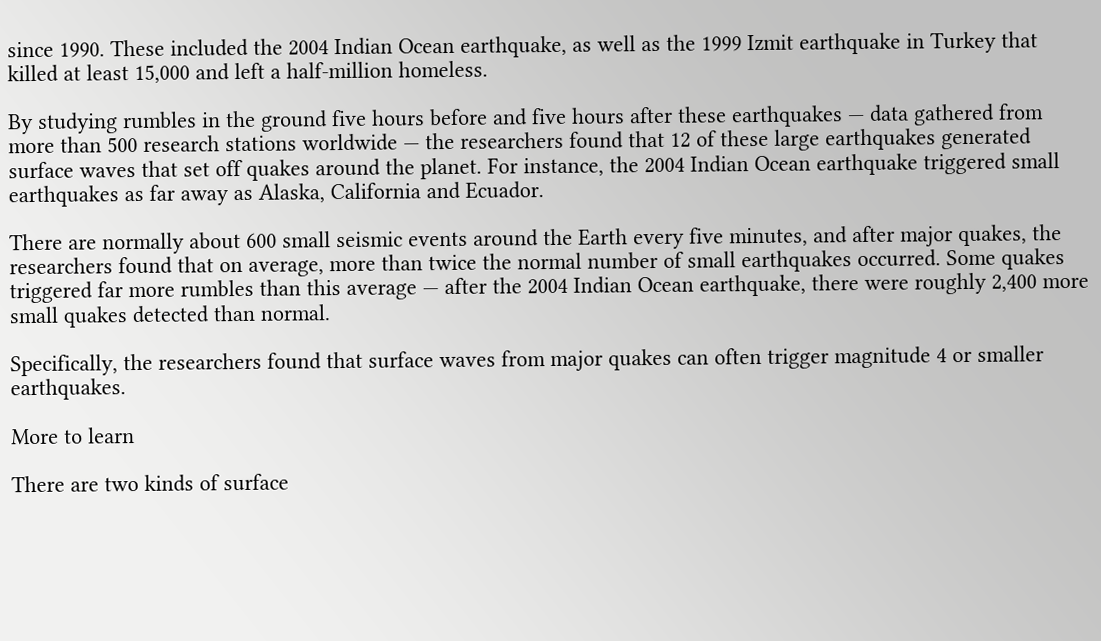since 1990. These included the 2004 Indian Ocean earthquake, as well as the 1999 Izmit earthquake in Turkey that killed at least 15,000 and left a half-million homeless.

By studying rumbles in the ground five hours before and five hours after these earthquakes — data gathered from more than 500 research stations worldwide — the researchers found that 12 of these large earthquakes generated surface waves that set off quakes around the planet. For instance, the 2004 Indian Ocean earthquake triggered small earthquakes as far away as Alaska, California and Ecuador.

There are normally about 600 small seismic events around the Earth every five minutes, and after major quakes, the researchers found that on average, more than twice the normal number of small earthquakes occurred. Some quakes triggered far more rumbles than this average — after the 2004 Indian Ocean earthquake, there were roughly 2,400 more small quakes detected than normal.

Specifically, the researchers found that surface waves from major quakes can often trigger magnitude 4 or smaller earthquakes.

More to learn

There are two kinds of surface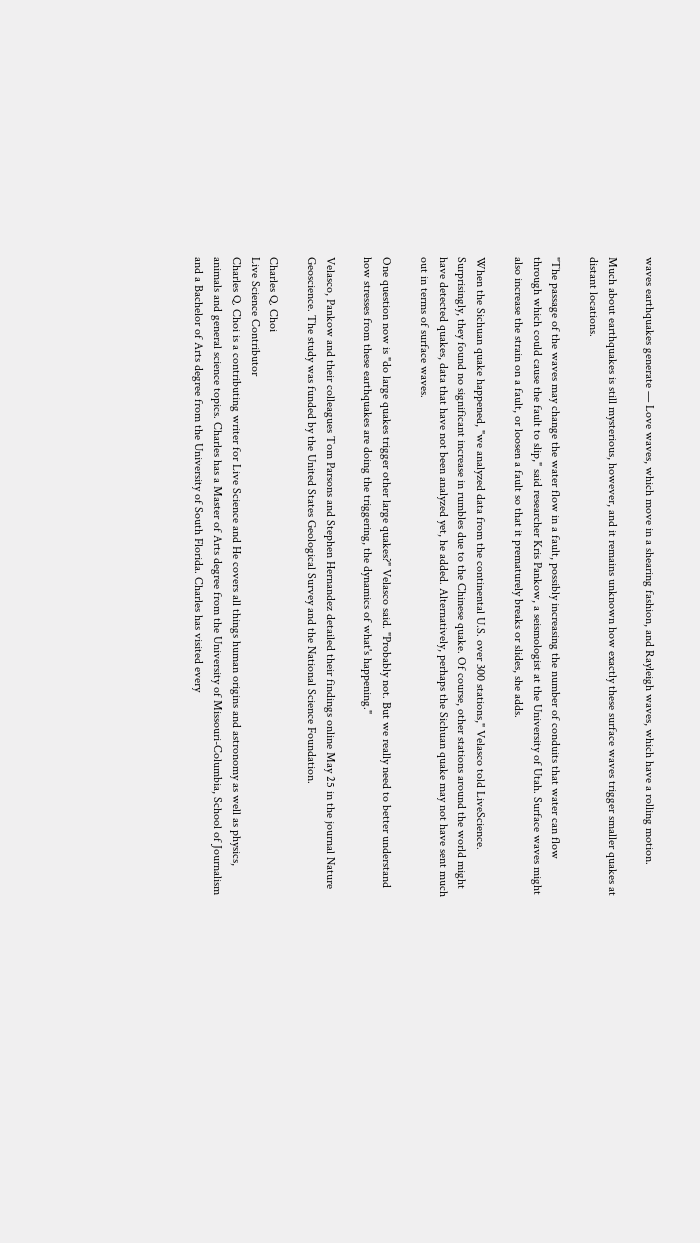waves earthquakes generate — Love waves, which move in a shearing fashion, and Rayleigh waves, which have a rolling motion.

Much about earthquakes is still mysterious, however, and it remains unknown how exactly these surface waves trigger smaller quakes at distant locations.

"The passage of the waves may change the water flow in a fault, possibly increasing the number of conduits that water can flow through which could cause the fault to slip," said researcher Kris Pankow, a seismologist at the University of Utah. Surface waves might also increase the strain on a fault, or loosen a fault so that it prematurely breaks or slides, she adds.

When the Sichuan quake happened, "we analyzed data from the continental U.S. over 300 stations," Velasco told LiveScience. Surprisingly, they found no significant increase in rumbles due to the Chinese quake. Of course, other stations around the world might have detected quakes, data that have not been analyzed yet, he added. Alternatively, perhaps the Sichuan quake may not have sent much out in terms of surface waves.

One question now is "do large quakes trigger other large quakes?" Velasco said. "Probably not. But we really need to better understand how stresses from these earthquakes are doing the triggering, the dynamics of what's happening."

Velasco, Pankow and their colleagues Tom Parsons and Stephen Hernandez detailed their findings online May 25 in the journal Nature Geoscience. The study was funded by the United States Geological Survey and the National Science Foundation.

Charles Q. Choi
Live Science Contributor
Charles Q. Choi is a contributing writer for Live Science and He covers all things human origins and astronomy as well as physics, animals and general science topics. Charles has a Master of Arts degree from the University of Missouri-Columbia, School of Journalism and a Bachelor of Arts degree from the University of South Florida. Charles has visited every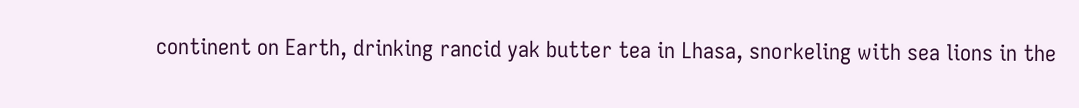continent on Earth, drinking rancid yak butter tea in Lhasa, snorkeling with sea lions in the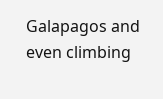Galapagos and even climbing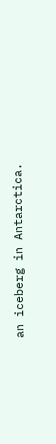an iceberg in Antarctica.